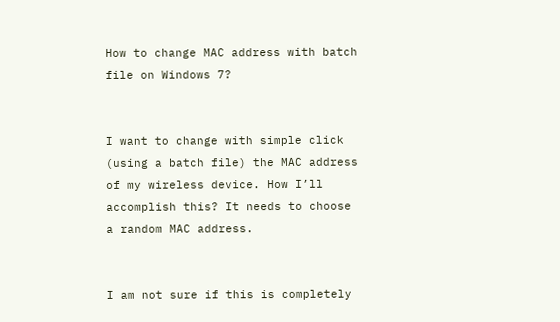How to change MAC address with batch file on Windows 7?


I want to change with simple click (using a batch file) the MAC address of my wireless device. How I’ll accomplish this? It needs to choose a random MAC address.


I am not sure if this is completely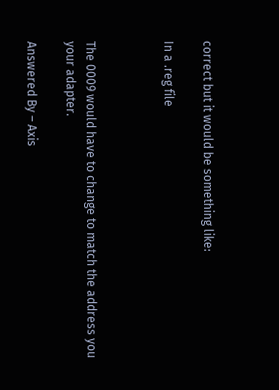correct but it would be something like:

In a .reg file



The 0009 would have to change to match the address you your adapter.

Answered By – Axis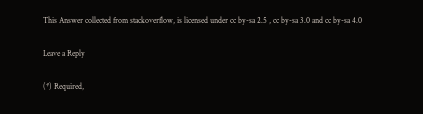This Answer collected from stackoverflow, is licensed under cc by-sa 2.5 , cc by-sa 3.0 and cc by-sa 4.0

Leave a Reply

(*) Required,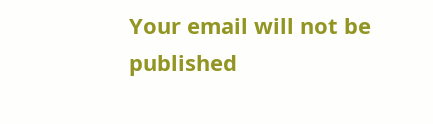Your email will not be published